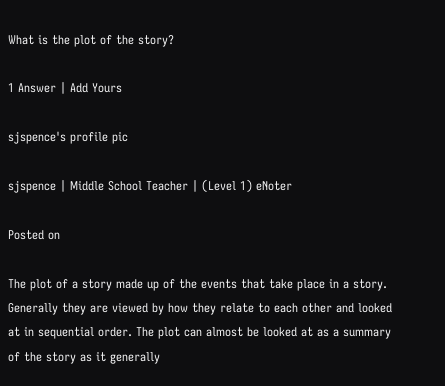What is the plot of the story?

1 Answer | Add Yours

sjspence's profile pic

sjspence | Middle School Teacher | (Level 1) eNoter

Posted on

The plot of a story made up of the events that take place in a story. Generally they are viewed by how they relate to each other and looked at in sequential order. The plot can almost be looked at as a summary of the story as it generally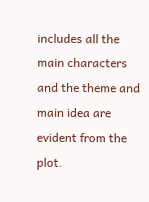includes all the main characters and the theme and main idea are evident from the plot.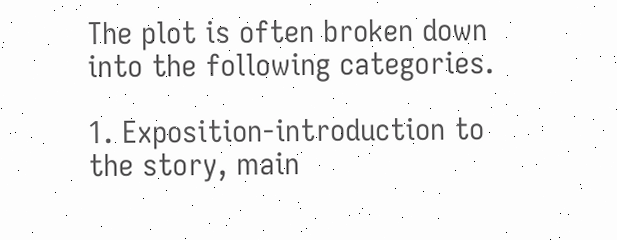The plot is often broken down into the following categories.

1. Exposition-introduction to the story, main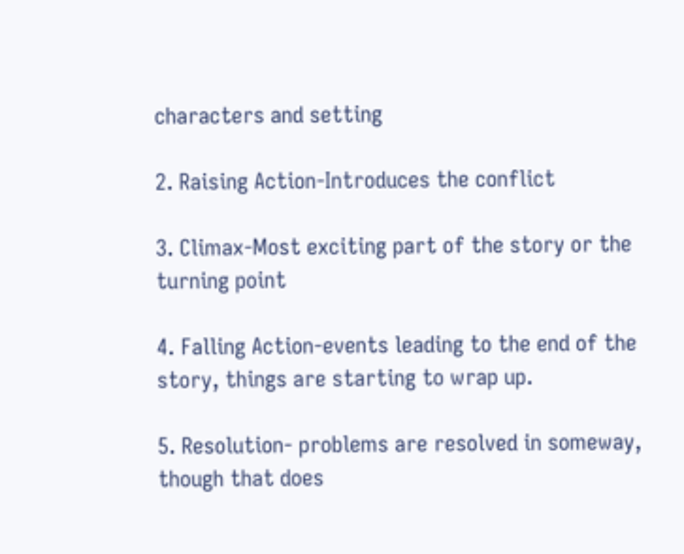characters and setting

2. Raising Action-Introduces the conflict

3. Climax-Most exciting part of the story or the turning point

4. Falling Action-events leading to the end of the story, things are starting to wrap up.

5. Resolution- problems are resolved in someway, though that does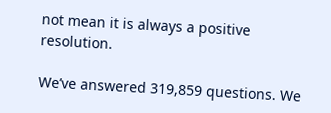not mean it is always a positive resolution.

We’ve answered 319,859 questions. We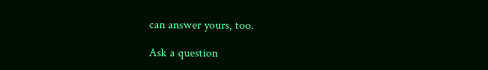can answer yours, too.

Ask a question